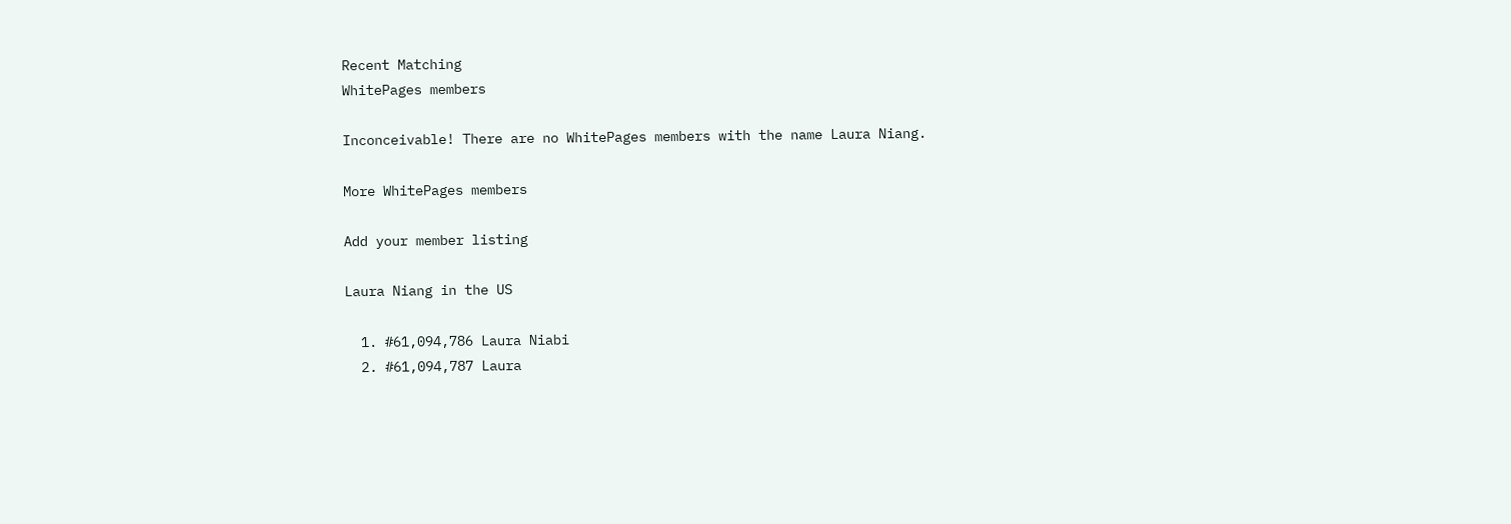Recent Matching
WhitePages members

Inconceivable! There are no WhitePages members with the name Laura Niang.

More WhitePages members

Add your member listing

Laura Niang in the US

  1. #61,094,786 Laura Niabi
  2. #61,094,787 Laura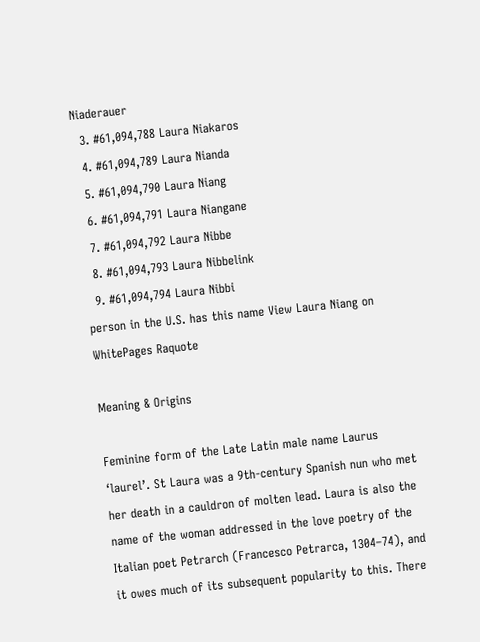Niaderauer
  3. #61,094,788 Laura Niakaros
  4. #61,094,789 Laura Nianda
  5. #61,094,790 Laura Niang
  6. #61,094,791 Laura Niangane
  7. #61,094,792 Laura Nibbe
  8. #61,094,793 Laura Nibbelink
  9. #61,094,794 Laura Nibbi
person in the U.S. has this name View Laura Niang on WhitePages Raquote

Meaning & Origins

Feminine form of the Late Latin male name Laurus ‘laurel’. St Laura was a 9th-century Spanish nun who met her death in a cauldron of molten lead. Laura is also the name of the woman addressed in the love poetry of the Italian poet Petrarch (Francesco Petrarca, 1304–74), and it owes much of its subsequent popularity to this. There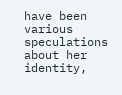have been various speculations about her identity,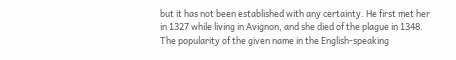but it has not been established with any certainty. He first met her in 1327 while living in Avignon, and she died of the plague in 1348. The popularity of the given name in the English-speaking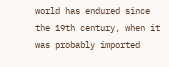world has endured since the 19th century, when it was probably imported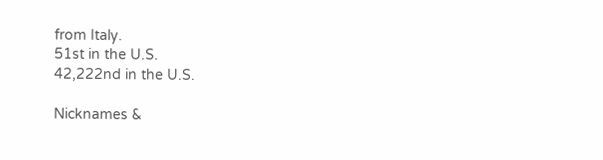from Italy.
51st in the U.S.
42,222nd in the U.S.

Nicknames &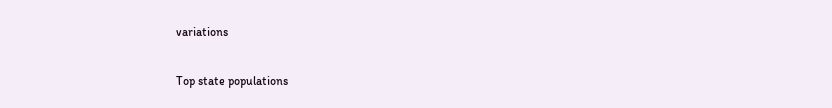variations

Top state populations